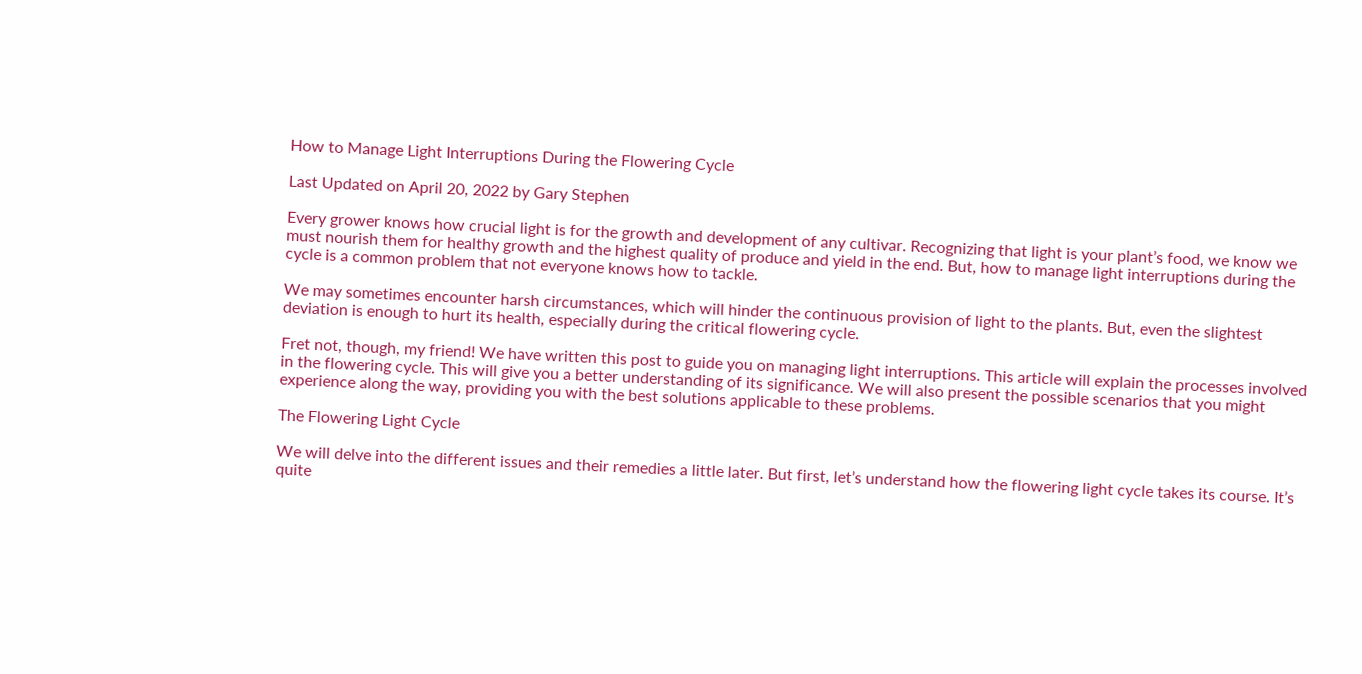How to Manage Light Interruptions During the Flowering Cycle

Last Updated on April 20, 2022 by Gary Stephen

Every grower knows how crucial light is for the growth and development of any cultivar. Recognizing that light is your plant’s food, we know we must nourish them for healthy growth and the highest quality of produce and yield in the end. But, how to manage light interruptions during the cycle is a common problem that not everyone knows how to tackle.

We may sometimes encounter harsh circumstances, which will hinder the continuous provision of light to the plants. But, even the slightest deviation is enough to hurt its health, especially during the critical flowering cycle.

Fret not, though, my friend! We have written this post to guide you on managing light interruptions. This article will explain the processes involved in the flowering cycle. This will give you a better understanding of its significance. We will also present the possible scenarios that you might experience along the way, providing you with the best solutions applicable to these problems.

The Flowering Light Cycle

We will delve into the different issues and their remedies a little later. But first, let’s understand how the flowering light cycle takes its course. It’s quite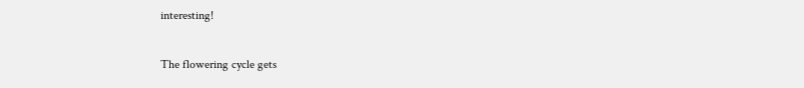interesting!

The flowering cycle gets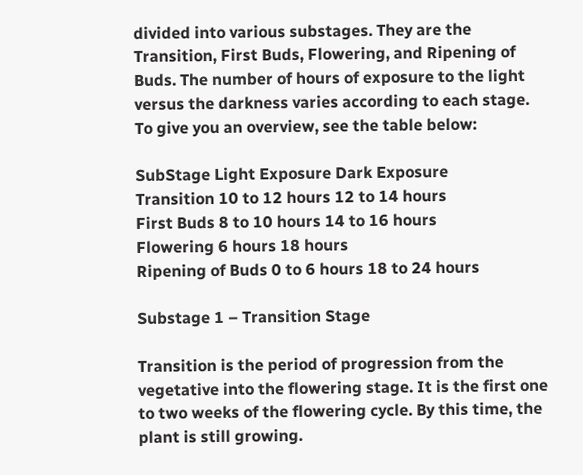divided into various substages. They are the Transition, First Buds, Flowering, and Ripening of Buds. The number of hours of exposure to the light versus the darkness varies according to each stage. To give you an overview, see the table below:

SubStage Light Exposure Dark Exposure
Transition 10 to 12 hours 12 to 14 hours
First Buds 8 to 10 hours 14 to 16 hours
Flowering 6 hours 18 hours
Ripening of Buds 0 to 6 hours 18 to 24 hours

Substage 1 – Transition Stage

Transition is the period of progression from the vegetative into the flowering stage. It is the first one to two weeks of the flowering cycle. By this time, the plant is still growing.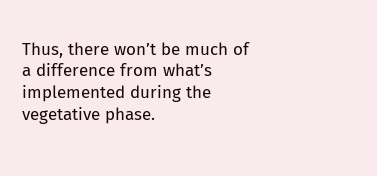Thus, there won’t be much of a difference from what’s implemented during the vegetative phase.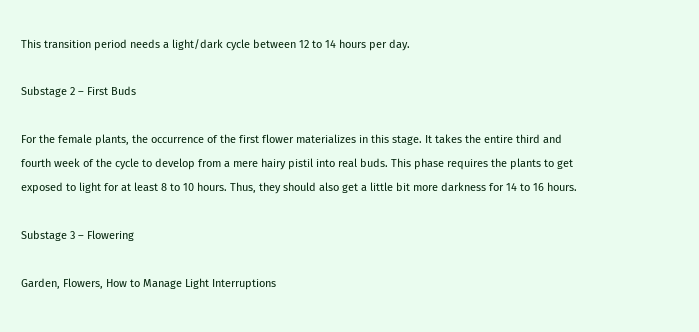This transition period needs a light/dark cycle between 12 to 14 hours per day.

Substage 2 – First Buds

For the female plants, the occurrence of the first flower materializes in this stage. It takes the entire third and fourth week of the cycle to develop from a mere hairy pistil into real buds. This phase requires the plants to get exposed to light for at least 8 to 10 hours. Thus, they should also get a little bit more darkness for 14 to 16 hours.

Substage 3 – Flowering

Garden, Flowers, How to Manage Light Interruptions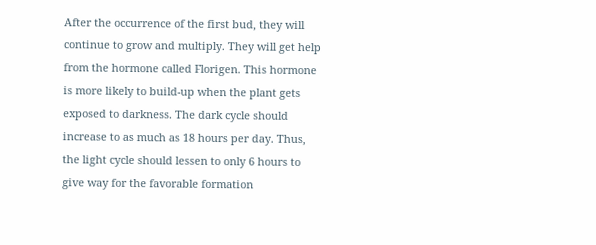After the occurrence of the first bud, they will continue to grow and multiply. They will get help from the hormone called Florigen. This hormone is more likely to build-up when the plant gets exposed to darkness. The dark cycle should increase to as much as 18 hours per day. Thus, the light cycle should lessen to only 6 hours to give way for the favorable formation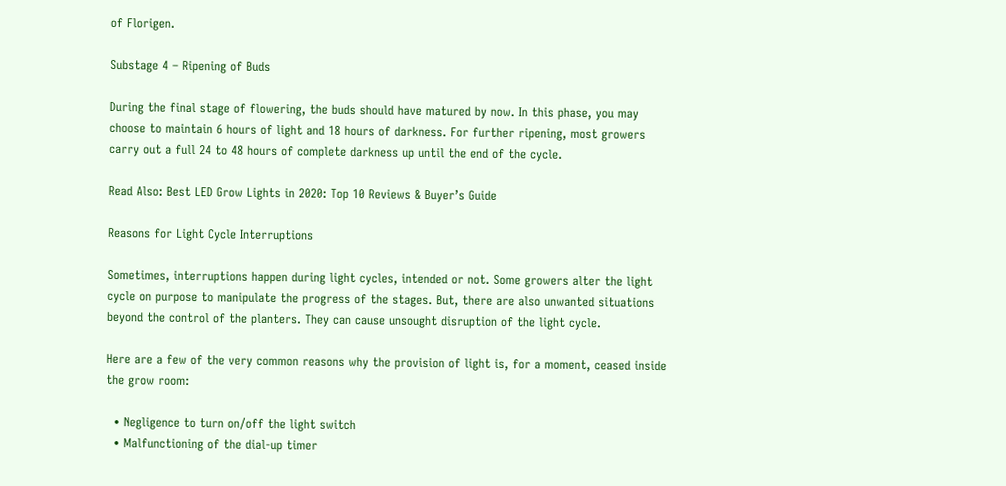of Florigen.

Substage 4 – Ripening of Buds

During the final stage of flowering, the buds should have matured by now. In this phase, you may choose to maintain 6 hours of light and 18 hours of darkness. For further ripening, most growers carry out a full 24 to 48 hours of complete darkness up until the end of the cycle.

Read Also: Best LED Grow Lights in 2020: Top 10 Reviews & Buyer’s Guide

Reasons for Light Cycle Interruptions

Sometimes, interruptions happen during light cycles, intended or not. Some growers alter the light cycle on purpose to manipulate the progress of the stages. But, there are also unwanted situations beyond the control of the planters. They can cause unsought disruption of the light cycle.

Here are a few of the very common reasons why the provision of light is, for a moment, ceased inside the grow room:

  • Negligence to turn on/off the light switch
  • Malfunctioning of the dial-up timer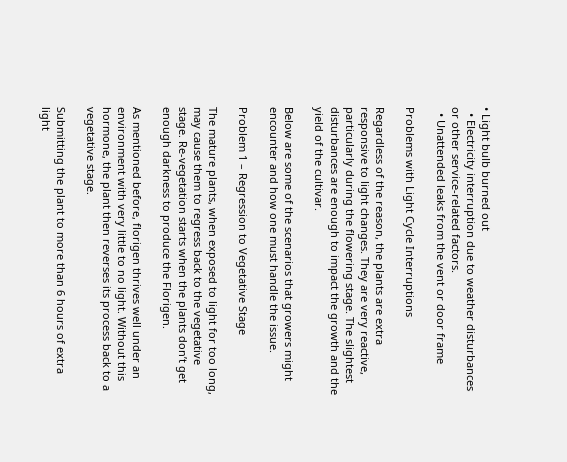• Light bulb burned out
  • Electricity interruption due to weather disturbances or other service-related factors.
  • Unattended leaks from the vent or door frame

Problems with Light Cycle Interruptions

Regardless of the reason, the plants are extra responsive to light changes. They are very reactive, particularly during the flowering stage. The slightest disturbances are enough to impact the growth and the yield of the cultivar.

Below are some of the scenarios that growers might encounter and how one must handle the issue.

Problem 1 – Regression to Vegetative Stage

The mature plants, when exposed to light for too long, may cause them to regress back to the vegetative stage. Re-vegetation starts when the plants don’t get enough darkness to produce the Florigen.

As mentioned before, florigen thrives well under an environment with very little to no light. Without this hormone, the plant then reverses its process back to a vegetative stage.

Submitting the plant to more than 6 hours of extra light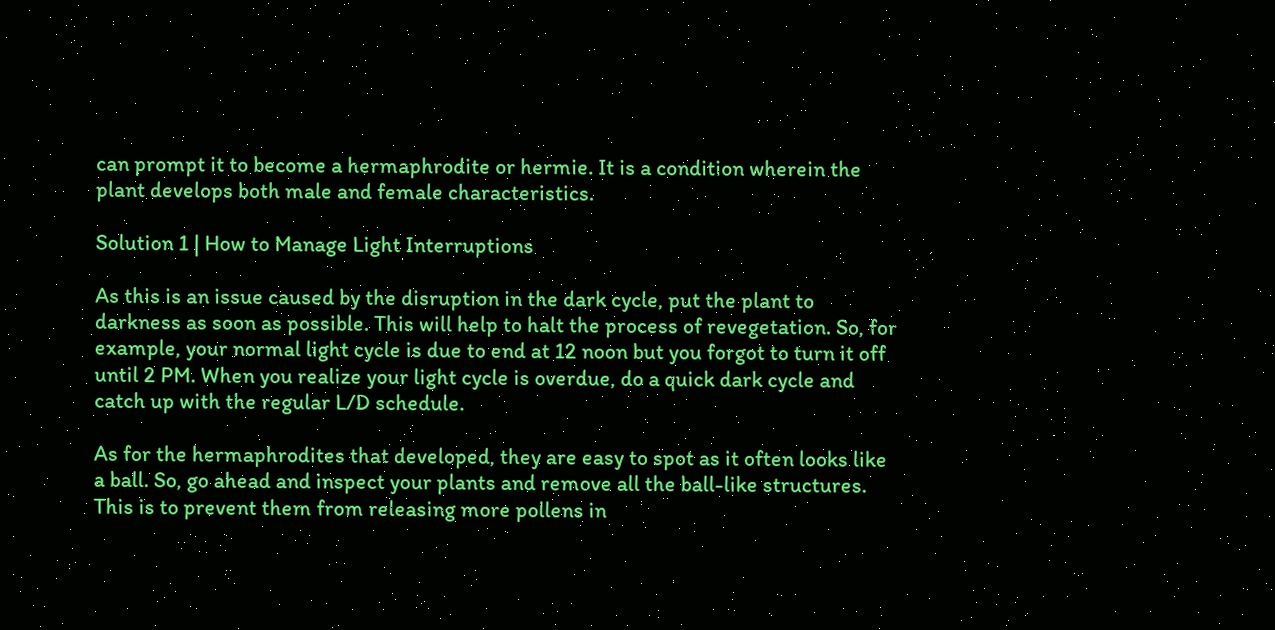can prompt it to become a hermaphrodite or hermie. It is a condition wherein the plant develops both male and female characteristics.

Solution 1 | How to Manage Light Interruptions

As this is an issue caused by the disruption in the dark cycle, put the plant to darkness as soon as possible. This will help to halt the process of revegetation. So, for example, your normal light cycle is due to end at 12 noon but you forgot to turn it off until 2 PM. When you realize your light cycle is overdue, do a quick dark cycle and catch up with the regular L/D schedule.

As for the hermaphrodites that developed, they are easy to spot as it often looks like a ball. So, go ahead and inspect your plants and remove all the ball-like structures. This is to prevent them from releasing more pollens in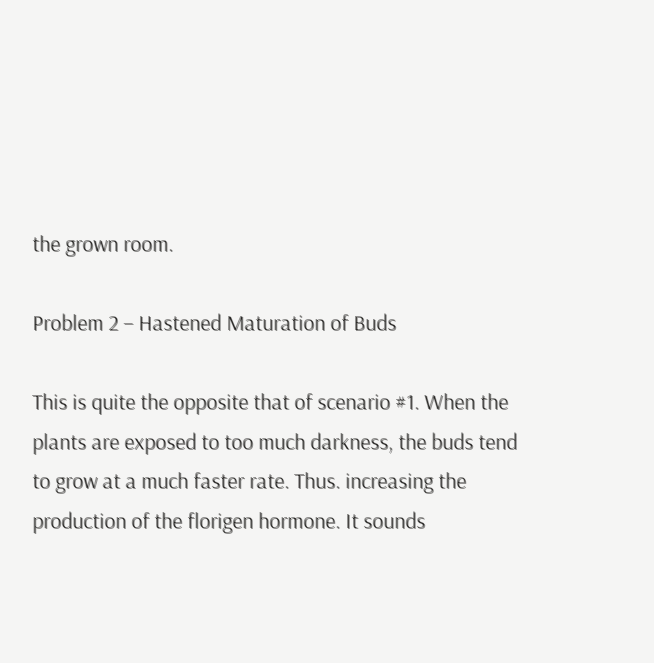the grown room.

Problem 2 – Hastened Maturation of Buds

This is quite the opposite that of scenario #1. When the plants are exposed to too much darkness, the buds tend to grow at a much faster rate. Thus. increasing the production of the florigen hormone. It sounds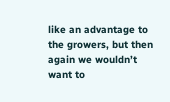like an advantage to the growers, but then again we wouldn’t want to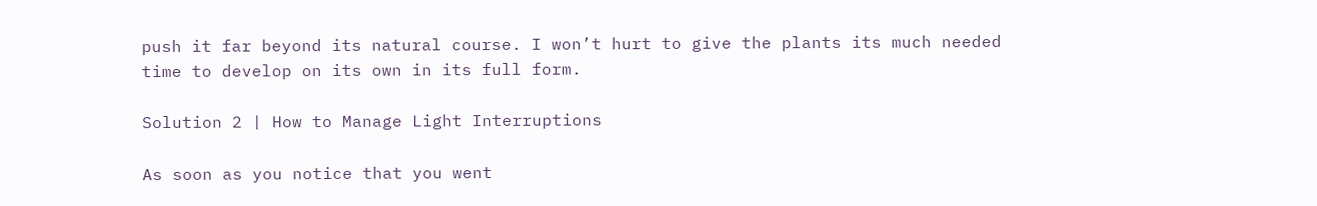push it far beyond its natural course. I won’t hurt to give the plants its much needed time to develop on its own in its full form.

Solution 2 | How to Manage Light Interruptions

As soon as you notice that you went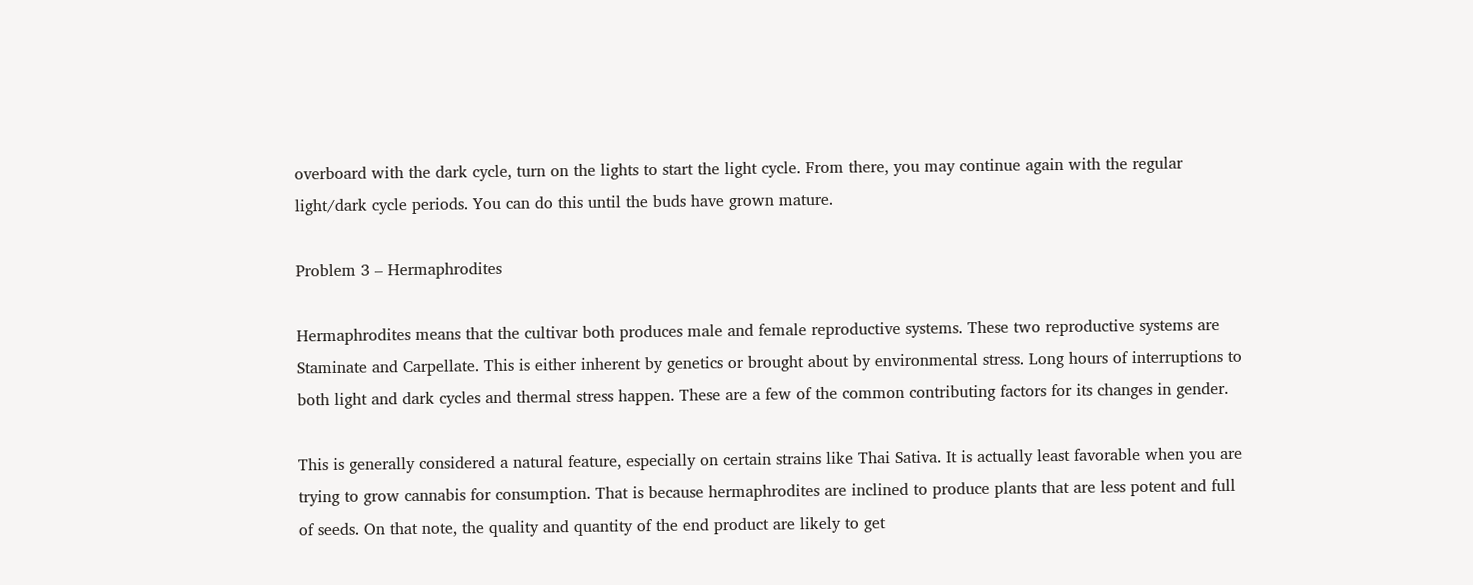overboard with the dark cycle, turn on the lights to start the light cycle. From there, you may continue again with the regular light/dark cycle periods. You can do this until the buds have grown mature.

Problem 3 – Hermaphrodites

Hermaphrodites means that the cultivar both produces male and female reproductive systems. These two reproductive systems are Staminate and Carpellate. This is either inherent by genetics or brought about by environmental stress. Long hours of interruptions to both light and dark cycles and thermal stress happen. These are a few of the common contributing factors for its changes in gender.

This is generally considered a natural feature, especially on certain strains like Thai Sativa. It is actually least favorable when you are trying to grow cannabis for consumption. That is because hermaphrodites are inclined to produce plants that are less potent and full of seeds. On that note, the quality and quantity of the end product are likely to get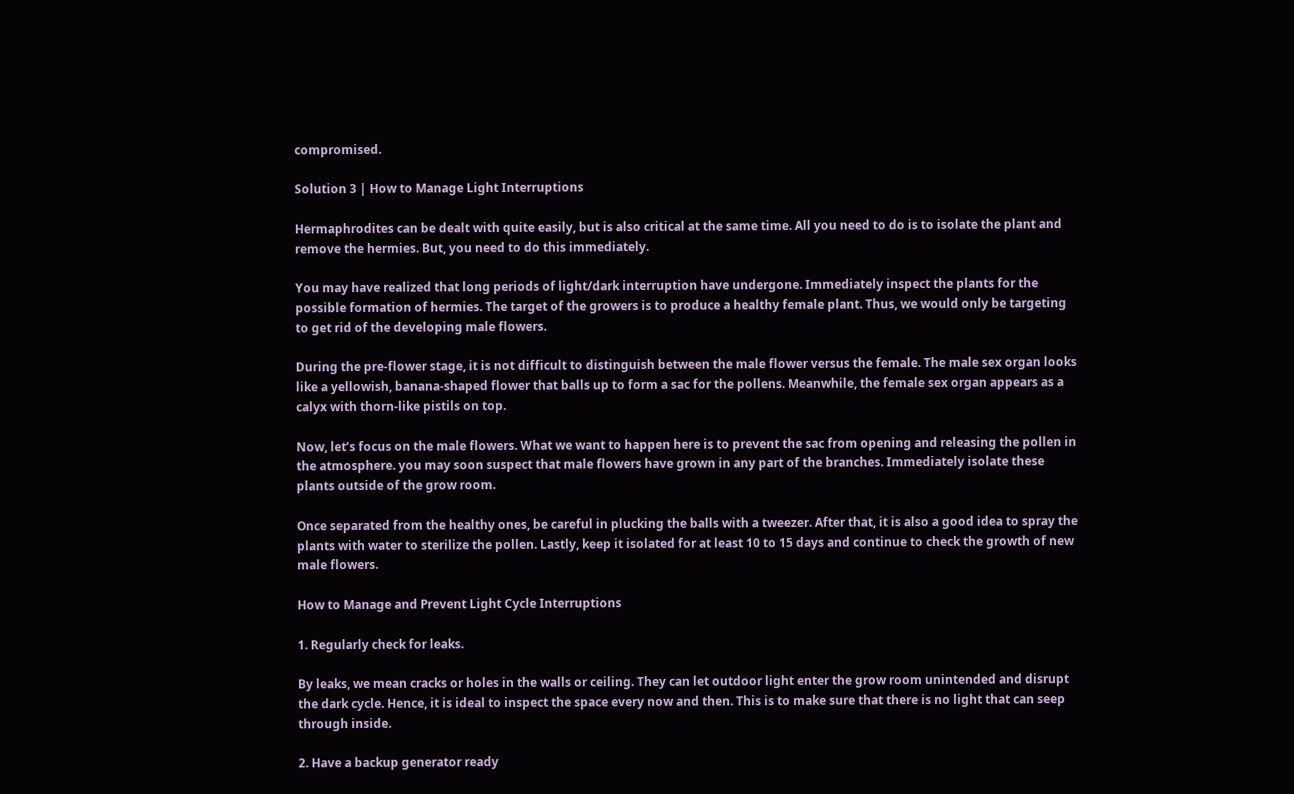compromised.

Solution 3 | How to Manage Light Interruptions

Hermaphrodites can be dealt with quite easily, but is also critical at the same time. All you need to do is to isolate the plant and remove the hermies. But, you need to do this immediately.

You may have realized that long periods of light/dark interruption have undergone. Immediately inspect the plants for the possible formation of hermies. The target of the growers is to produce a healthy female plant. Thus, we would only be targeting to get rid of the developing male flowers.

During the pre-flower stage, it is not difficult to distinguish between the male flower versus the female. The male sex organ looks like a yellowish, banana-shaped flower that balls up to form a sac for the pollens. Meanwhile, the female sex organ appears as a calyx with thorn-like pistils on top.

Now, let’s focus on the male flowers. What we want to happen here is to prevent the sac from opening and releasing the pollen in the atmosphere. you may soon suspect that male flowers have grown in any part of the branches. Immediately isolate these plants outside of the grow room.

Once separated from the healthy ones, be careful in plucking the balls with a tweezer. After that, it is also a good idea to spray the plants with water to sterilize the pollen. Lastly, keep it isolated for at least 10 to 15 days and continue to check the growth of new male flowers.

How to Manage and Prevent Light Cycle Interruptions

1. Regularly check for leaks.

By leaks, we mean cracks or holes in the walls or ceiling. They can let outdoor light enter the grow room unintended and disrupt the dark cycle. Hence, it is ideal to inspect the space every now and then. This is to make sure that there is no light that can seep through inside.

2. Have a backup generator ready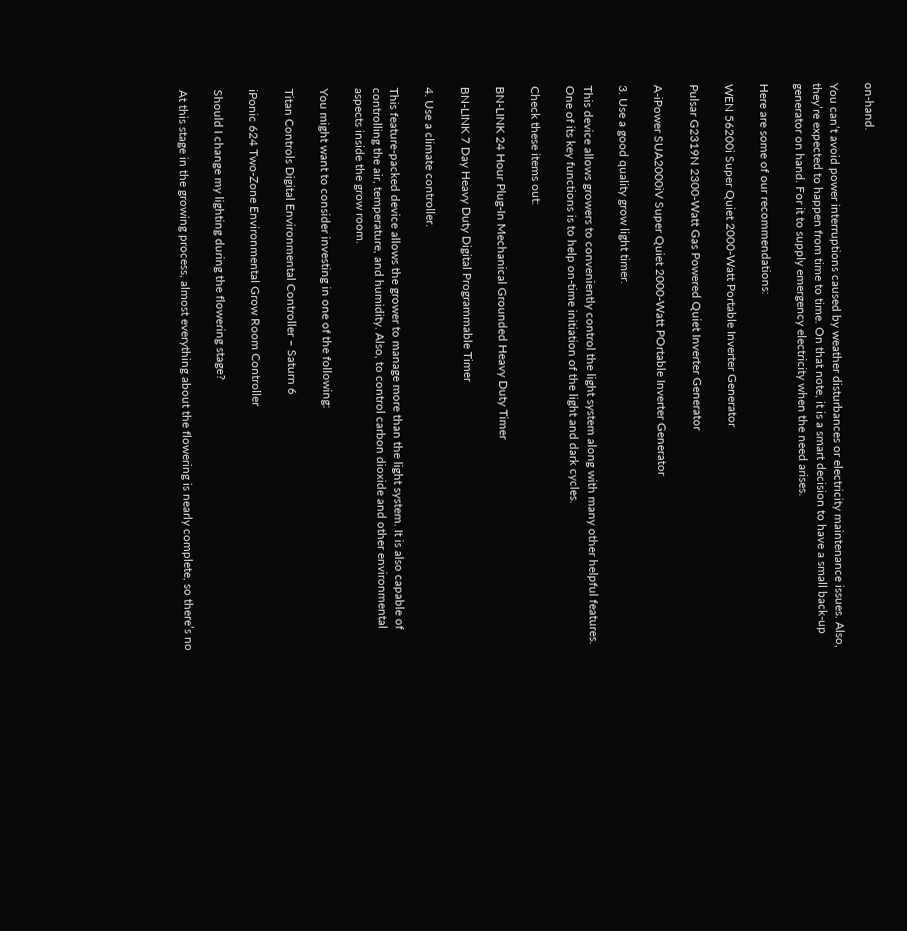on-hand.

You can’t avoid power interruptions caused by weather disturbances or electricity maintenance issues. Also, they’re expected to happen from time to time. On that note, it is a smart decision to have a small back-up generator on hand. For it to supply emergency electricity when the need arises.

Here are some of our recommendations:

WEN 56200i Super Quiet 2000-Watt Portable Inverter Generator

Pulsar G2319N 2300-Watt Gas Powered Quiet Inverter Generator

A-iPower SUA2000iV Super Quiet 2000-Watt POrtable Inverter Generator

3. Use a good quality grow light timer.

This device allows growers to conveniently control the light system along with many other helpful features. One of its key functions is to help on-time initiation of the light and dark cycles.

Check these items out:

BN-LINK 24 Hour Plug-In Mechanical Grounded Heavy Duty Timer

BN-LINK 7 Day Heavy Duty Digital Programmable Timer

4. Use a climate controller.

This feature-packed device allows the grower to manage more than the light system. It is also capable of controlling the air, temperature, and humidity. Also, to control carbon dioxide and other environmental aspects inside the grow room.

You might want to consider investing in one of the following:

Titan Controls Digital Environmental Controller – Saturn 6

iPonic 624 Two-Zone Environmental Grow Room Controller

Should I change my lighting during the flowering stage?

At this stage in the growing process, almost everything about the flowering is nearly complete, so there’s no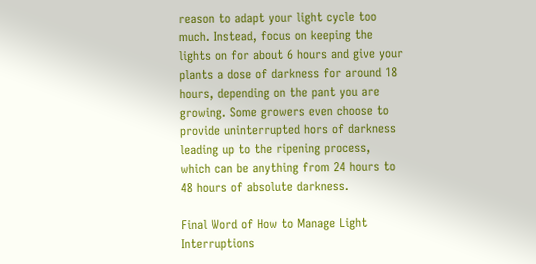reason to adapt your light cycle too much. Instead, focus on keeping the lights on for about 6 hours and give your plants a dose of darkness for around 18 hours, depending on the pant you are growing. Some growers even choose to provide uninterrupted hors of darkness leading up to the ripening process,  which can be anything from 24 hours to 48 hours of absolute darkness.

Final Word of How to Manage Light Interruptions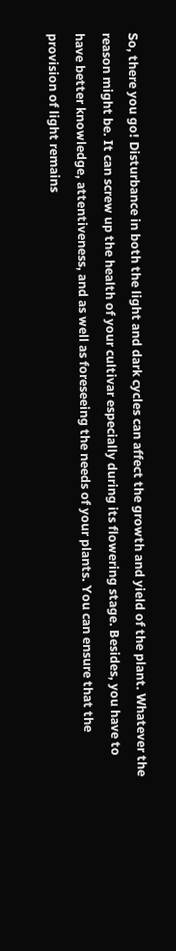So, there you go! Disturbance in both the light and dark cycles can affect the growth and yield of the plant. Whatever the reason might be. It can screw up the health of your cultivar especially during its flowering stage. Besides, you have to have better knowledge, attentiveness, and as well as foreseeing the needs of your plants. You can ensure that the provision of light remains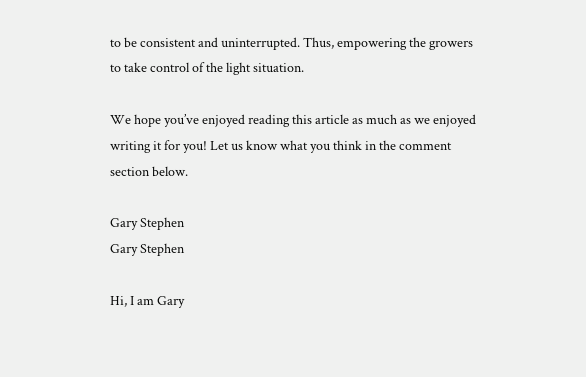to be consistent and uninterrupted. Thus, empowering the growers to take control of the light situation.

We hope you’ve enjoyed reading this article as much as we enjoyed writing it for you! Let us know what you think in the comment section below.

Gary Stephen
Gary Stephen

Hi, I am Gary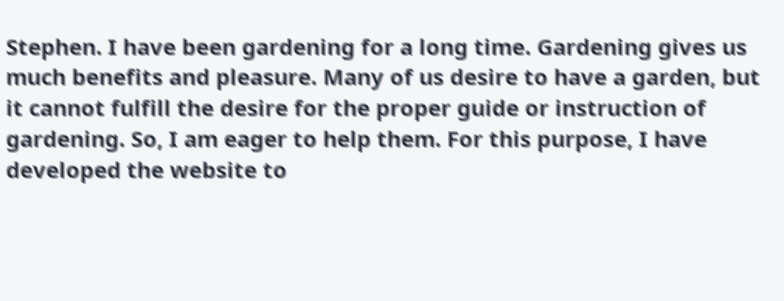Stephen. I have been gardening for a long time. Gardening gives us much benefits and pleasure. Many of us desire to have a garden, but it cannot fulfill the desire for the proper guide or instruction of gardening. So, I am eager to help them. For this purpose, I have developed the website to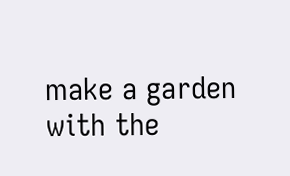make a garden with the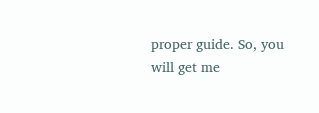proper guide. So, you will get me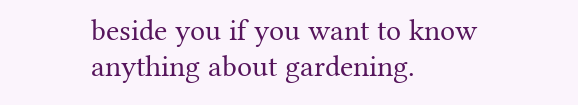beside you if you want to know anything about gardening.